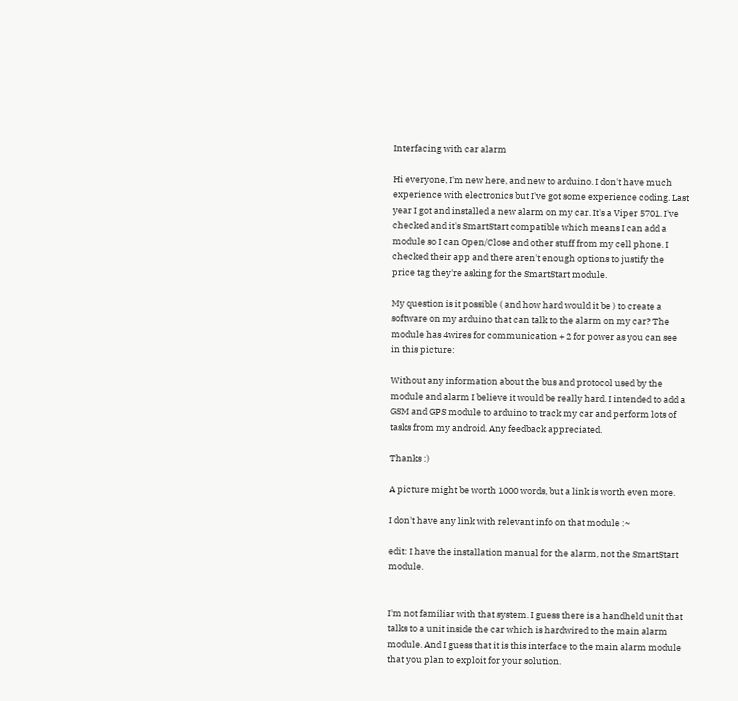Interfacing with car alarm

Hi everyone, I'm new here, and new to arduino. I don't have much experience with electronics but I've got some experience coding. Last year I got and installed a new alarm on my car. It's a Viper 5701. I've checked and it's SmartStart compatible which means I can add a module so I can Open/Close and other stuff from my cell phone. I checked their app and there aren't enough options to justify the price tag they're asking for the SmartStart module.

My question is it possible ( and how hard would it be ) to create a software on my arduino that can talk to the alarm on my car? The module has 4wires for communication + 2 for power as you can see in this picture:

Without any information about the bus and protocol used by the module and alarm I believe it would be really hard. I intended to add a GSM and GPS module to arduino to track my car and perform lots of tasks from my android. Any feedback appreciated.

Thanks :)

A picture might be worth 1000 words, but a link is worth even more.

I don't have any link with relevant info on that module :~

edit: I have the installation manual for the alarm, not the SmartStart module.


I'm not familiar with that system. I guess there is a handheld unit that talks to a unit inside the car which is hardwired to the main alarm module. And I guess that it is this interface to the main alarm module that you plan to exploit for your solution.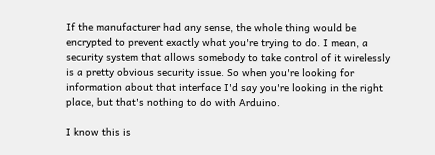If the manufacturer had any sense, the whole thing would be encrypted to prevent exactly what you're trying to do. I mean, a security system that allows somebody to take control of it wirelessly is a pretty obvious security issue. So when you're looking for information about that interface I'd say you're looking in the right place, but that's nothing to do with Arduino.

I know this is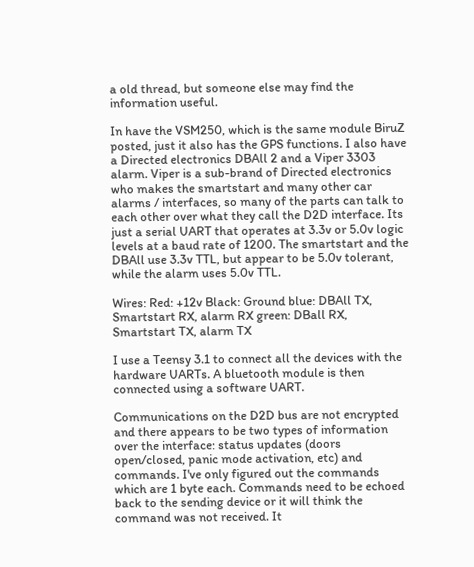a old thread, but someone else may find the information useful.

In have the VSM250, which is the same module BiruZ posted, just it also has the GPS functions. I also have a Directed electronics DBAll 2 and a Viper 3303 alarm. Viper is a sub-brand of Directed electronics who makes the smartstart and many other car alarms / interfaces, so many of the parts can talk to each other over what they call the D2D interface. Its just a serial UART that operates at 3.3v or 5.0v logic levels at a baud rate of 1200. The smartstart and the DBAll use 3.3v TTL, but appear to be 5.0v tolerant, while the alarm uses 5.0v TTL.

Wires: Red: +12v Black: Ground blue: DBAll TX, Smartstart RX, alarm RX green: DBall RX, Smartstart TX, alarm TX

I use a Teensy 3.1 to connect all the devices with the hardware UARTs. A bluetooth module is then connected using a software UART.

Communications on the D2D bus are not encrypted and there appears to be two types of information over the interface: status updates (doors open/closed, panic mode activation, etc) and commands. I've only figured out the commands which are 1 byte each. Commands need to be echoed back to the sending device or it will think the command was not received. It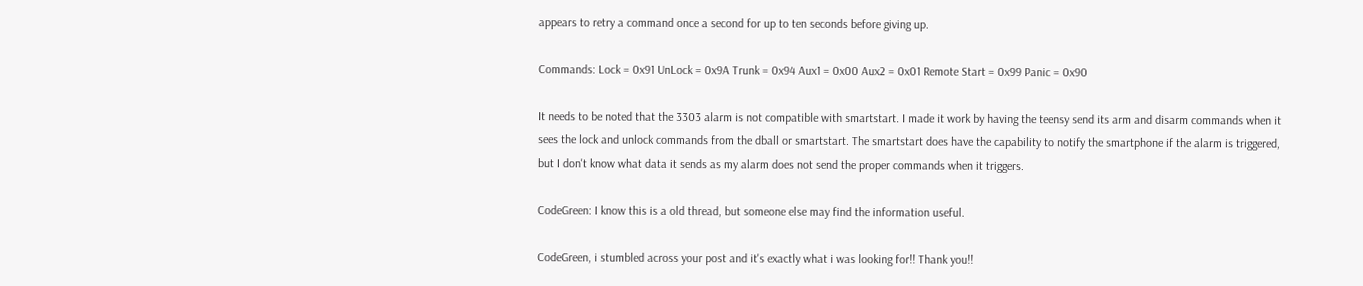appears to retry a command once a second for up to ten seconds before giving up.

Commands: Lock = 0x91 UnLock = 0x9A Trunk = 0x94 Aux1 = 0x00 Aux2 = 0x01 Remote Start = 0x99 Panic = 0x90

It needs to be noted that the 3303 alarm is not compatible with smartstart. I made it work by having the teensy send its arm and disarm commands when it sees the lock and unlock commands from the dball or smartstart. The smartstart does have the capability to notify the smartphone if the alarm is triggered, but I don't know what data it sends as my alarm does not send the proper commands when it triggers.

CodeGreen: I know this is a old thread, but someone else may find the information useful.

CodeGreen, i stumbled across your post and it's exactly what i was looking for!! Thank you!!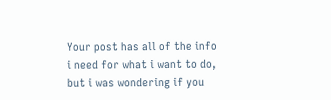Your post has all of the info i need for what i want to do, but i was wondering if you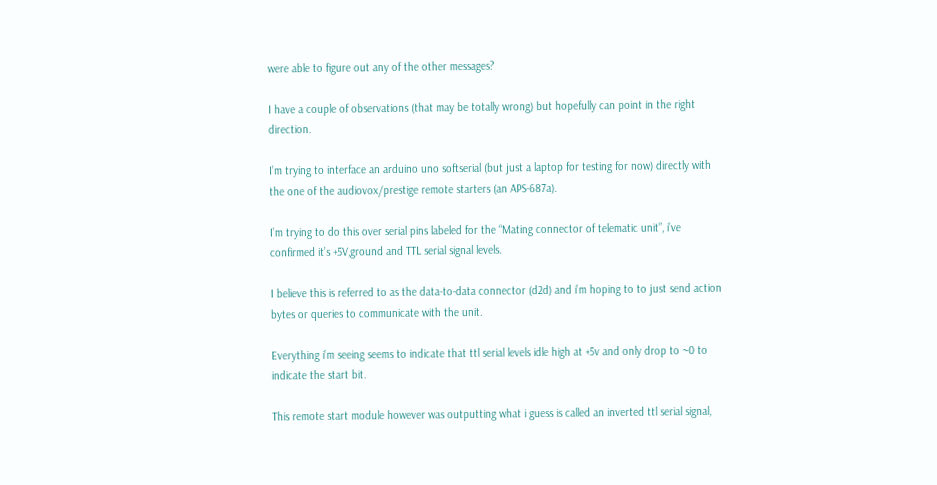were able to figure out any of the other messages?

I have a couple of observations (that may be totally wrong) but hopefully can point in the right direction.

I’m trying to interface an arduino uno softserial (but just a laptop for testing for now) directly with the one of the audiovox/prestige remote starters (an APS-687a).

I’m trying to do this over serial pins labeled for the “Mating connector of telematic unit”, i’ve confirmed it’s +5V,ground and TTL serial signal levels.

I believe this is referred to as the data-to-data connector (d2d) and i’m hoping to to just send action bytes or queries to communicate with the unit.

Everything i’m seeing seems to indicate that ttl serial levels idle high at +5v and only drop to ~0 to indicate the start bit.

This remote start module however was outputting what i guess is called an inverted ttl serial signal,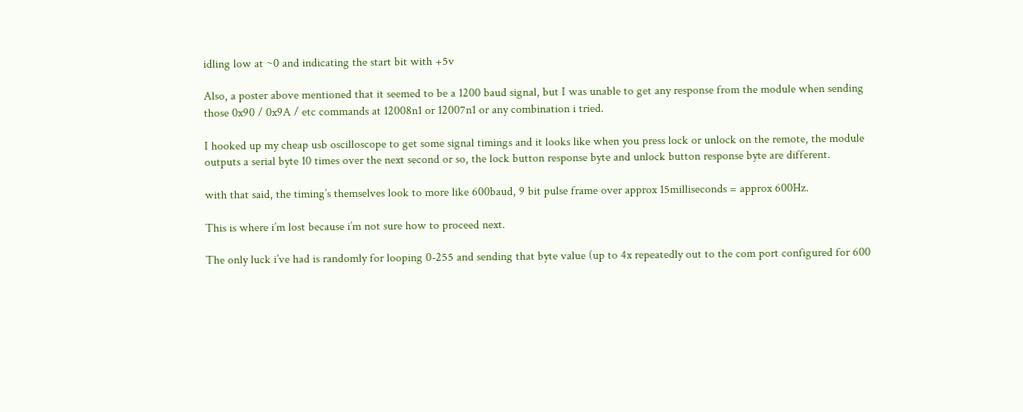idling low at ~0 and indicating the start bit with +5v

Also, a poster above mentioned that it seemed to be a 1200 baud signal, but I was unable to get any response from the module when sending those 0x90 / 0x9A / etc commands at 12008n1 or 12007n1 or any combination i tried.

I hooked up my cheap usb oscilloscope to get some signal timings and it looks like when you press lock or unlock on the remote, the module outputs a serial byte 10 times over the next second or so, the lock button response byte and unlock button response byte are different.

with that said, the timing’s themselves look to more like 600baud, 9 bit pulse frame over approx 15milliseconds = approx 600Hz.

This is where i’m lost because i’m not sure how to proceed next.

The only luck i’ve had is randomly for looping 0-255 and sending that byte value (up to 4x repeatedly out to the com port configured for 600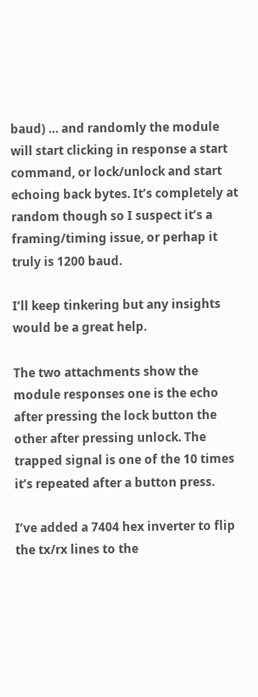baud) … and randomly the module will start clicking in response a start command, or lock/unlock and start echoing back bytes. It’s completely at random though so I suspect it’s a framing/timing issue, or perhap it truly is 1200 baud.

I’ll keep tinkering but any insights would be a great help.

The two attachments show the module responses one is the echo after pressing the lock button the other after pressing unlock. The trapped signal is one of the 10 times it’s repeated after a button press.

I’ve added a 7404 hex inverter to flip the tx/rx lines to the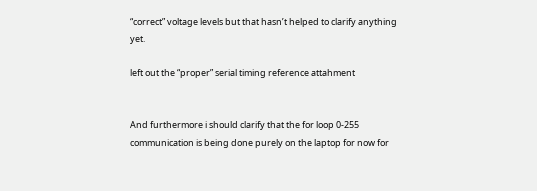“correct” voltage levels but that hasn’t helped to clarify anything yet.

left out the “proper” serial timing reference attahment


And furthermore i should clarify that the for loop 0-255 communication is being done purely on the laptop for now for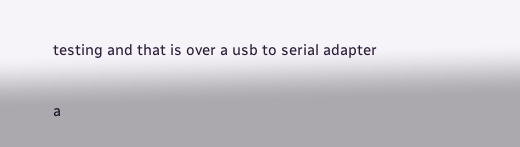testing and that is over a usb to serial adapter

a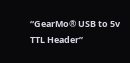“GearMo® USB to 5v TTL Header”